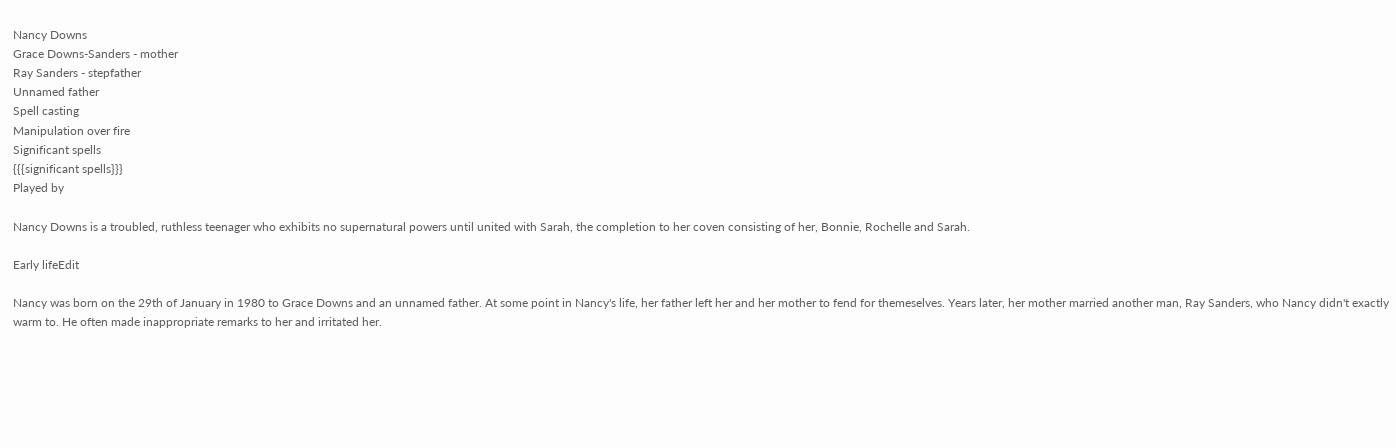Nancy Downs
Grace Downs-Sanders - mother
Ray Sanders - stepfather
Unnamed father
Spell casting
Manipulation over fire
Significant spells
{{{significant spells}}}
Played by

Nancy Downs is a troubled, ruthless teenager who exhibits no supernatural powers until united with Sarah, the completion to her coven consisting of her, Bonnie, Rochelle and Sarah.

Early lifeEdit

Nancy was born on the 29th of January in 1980 to Grace Downs and an unnamed father. At some point in Nancy's life, her father left her and her mother to fend for themeselves. Years later, her mother married another man, Ray Sanders, who Nancy didn't exactly warm to. He often made inappropriate remarks to her and irritated her.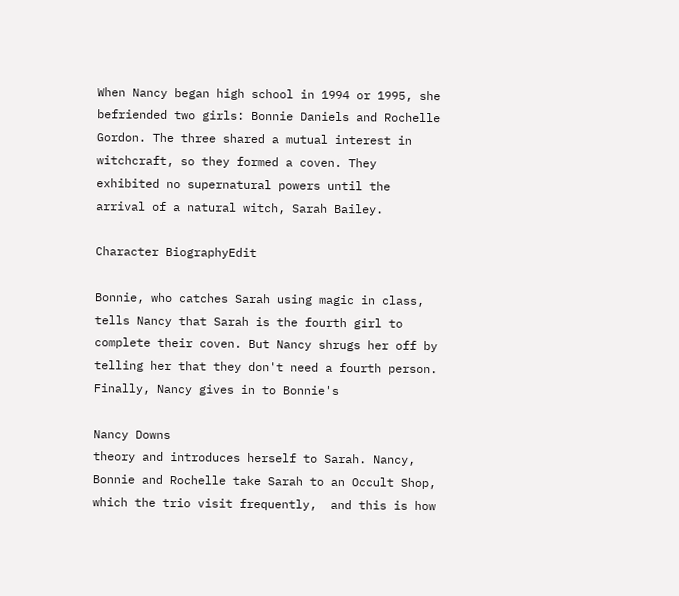When Nancy began high school in 1994 or 1995, she befriended two girls: Bonnie Daniels and Rochelle Gordon. The three shared a mutual interest in witchcraft, so they formed a coven. They exhibited no supernatural powers until the arrival of a natural witch, Sarah Bailey.

Character BiographyEdit

Bonnie, who catches Sarah using magic in class, tells Nancy that Sarah is the fourth girl to complete their coven. But Nancy shrugs her off by telling her that they don't need a fourth person. Finally, Nancy gives in to Bonnie's

Nancy Downs
theory and introduces herself to Sarah. Nancy, Bonnie and Rochelle take Sarah to an Occult Shop, which the trio visit frequently,  and this is how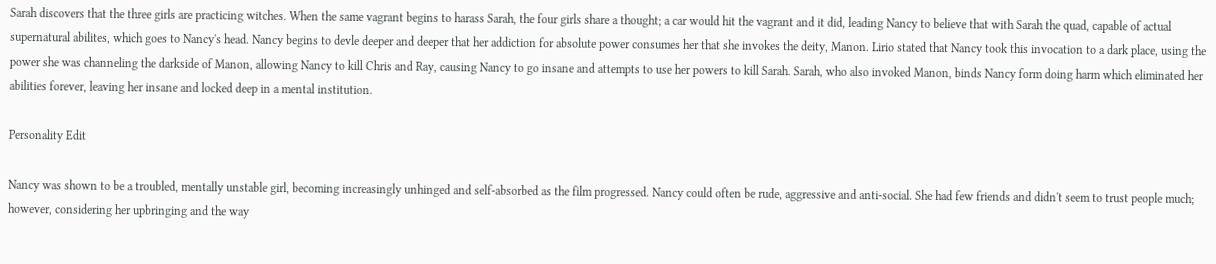Sarah discovers that the three girls are practicing witches. When the same vagrant begins to harass Sarah, the four girls share a thought; a car would hit the vagrant and it did, leading Nancy to believe that with Sarah the quad, capable of actual supernatural abilites, which goes to Nancy's head. Nancy begins to devle deeper and deeper that her addiction for absolute power consumes her that she invokes the deity, Manon. Lirio stated that Nancy took this invocation to a dark place, using the power she was channeling the darkside of Manon, allowing Nancy to kill Chris and Ray, causing Nancy to go insane and attempts to use her powers to kill Sarah. Sarah, who also invoked Manon, binds Nancy form doing harm which eliminated her abilities forever, leaving her insane and locked deep in a mental institution.

Personality Edit

Nancy was shown to be a troubled, mentally unstable girl, becoming increasingly unhinged and self-absorbed as the film progressed. Nancy could often be rude, aggressive and anti-social. She had few friends and didn't seem to trust people much; however, considering her upbringing and the way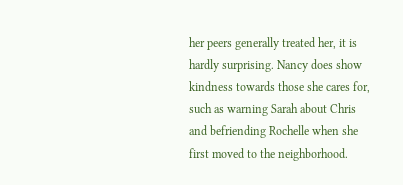her peers generally treated her, it is hardly surprising. Nancy does show kindness towards those she cares for, such as warning Sarah about Chris and befriending Rochelle when she first moved to the neighborhood.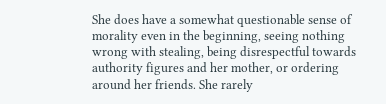She does have a somewhat questionable sense of morality even in the beginning, seeing nothing wrong with stealing, being disrespectful towards authority figures and her mother, or ordering around her friends. She rarely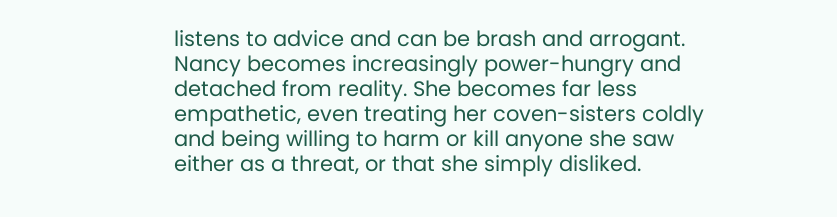listens to advice and can be brash and arrogant. Nancy becomes increasingly power-hungry and detached from reality. She becomes far less empathetic, even treating her coven-sisters coldly and being willing to harm or kill anyone she saw either as a threat, or that she simply disliked.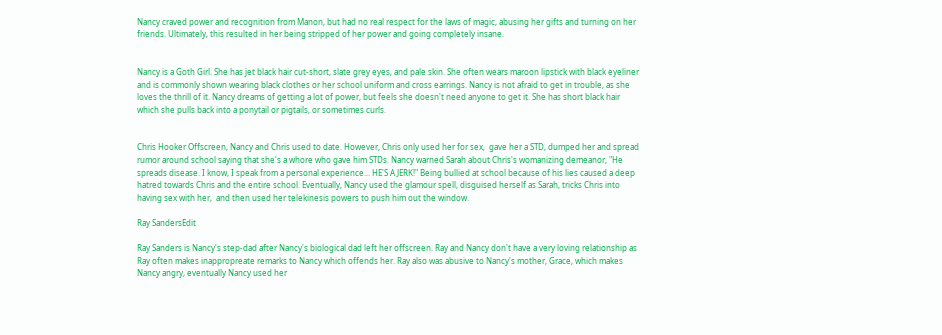Nancy craved power and recognition from Manon, but had no real respect for the laws of magic, abusing her gifts and turning on her friends. Ultimately, this resulted in her being stripped of her power and going completely insane.


Nancy is a Goth Girl. She has jet black hair cut-short, slate grey eyes, and pale skin. She often wears maroon lipstick with black eyeliner and is commonly shown wearing black clothes or her school uniform and cross earrings. Nancy is not afraid to get in trouble, as she loves the thrill of it. Nancy dreams of getting a lot of power, but feels she doesn't need anyone to get it. She has short black hair which she pulls back into a ponytail or pigtails, or sometimes curls.


Chris Hooker Offscreen, Nancy and Chris used to date. However, Chris only used her for sex,  gave her a STD, dumped her and spread rumor around school saying that she's a whore who gave him STDs. Nancy warned Sarah about Chris's womanizing demeanor, "He spreads disease. I know, I speak from a personal experience... HE'S A JERK!" Being bullied at school because of his lies caused a deep hatred towards Chris and the entire school. Eventually, Nancy used the glamour spell, disguised herself as Sarah, tricks Chris into having sex with her,  and then used her telekinesis powers to push him out the window.

Ray SandersEdit

Ray Sanders is Nancy's step-dad after Nancy's biological dad left her offscreen. Ray and Nancy don't have a very loving relationship as Ray often makes inappropreate remarks to Nancy which offends her. Ray also was abusive to Nancy's mother, Grace, which makes Nancy angry, eventually Nancy used her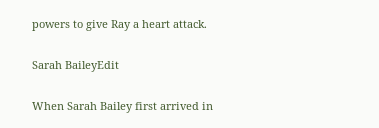powers to give Ray a heart attack.

Sarah BaileyEdit

When Sarah Bailey first arrived in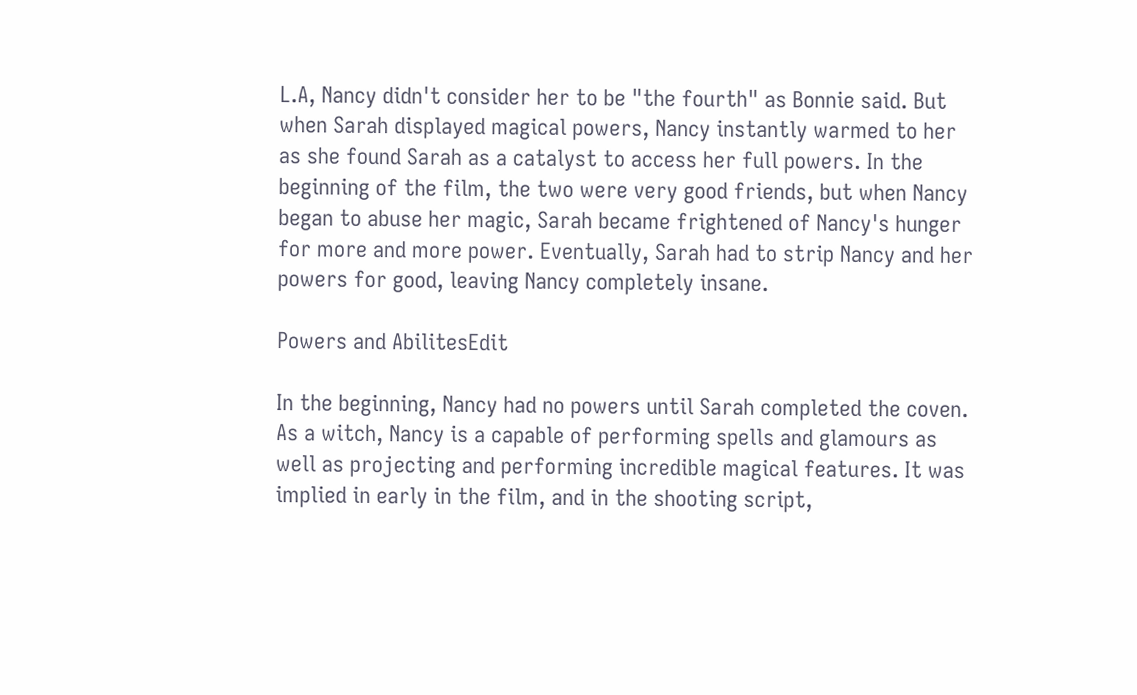L.A, Nancy didn't consider her to be "the fourth" as Bonnie said. But when Sarah displayed magical powers, Nancy instantly warmed to her as she found Sarah as a catalyst to access her full powers. In the beginning of the film, the two were very good friends, but when Nancy began to abuse her magic, Sarah became frightened of Nancy's hunger for more and more power. Eventually, Sarah had to strip Nancy and her powers for good, leaving Nancy completely insane.

Powers and AbilitesEdit

In the beginning, Nancy had no powers until Sarah completed the coven. As a witch, Nancy is a capable of performing spells and glamours as well as projecting and performing incredible magical features. It was implied in early in the film, and in the shooting script,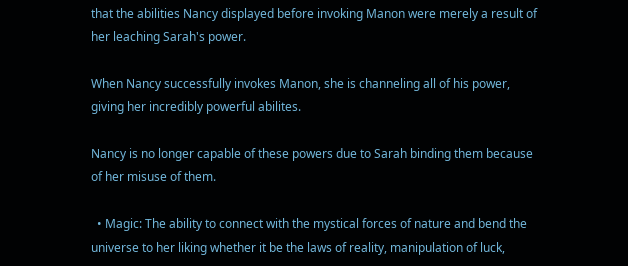that the abilities Nancy displayed before invoking Manon were merely a result of her leaching Sarah's power.

When Nancy successfully invokes Manon, she is channeling all of his power, giving her incredibly powerful abilites.

Nancy is no longer capable of these powers due to Sarah binding them because of her misuse of them.

  • Magic: The ability to connect with the mystical forces of nature and bend the universe to her liking whether it be the laws of reality, manipulation of luck,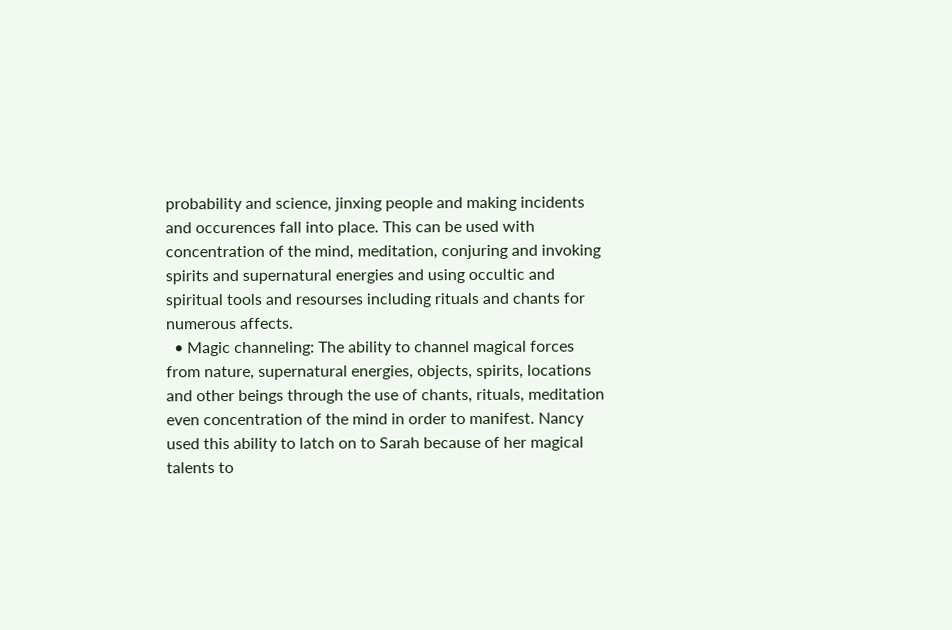probability and science, jinxing people and making incidents and occurences fall into place. This can be used with concentration of the mind, meditation, conjuring and invoking spirits and supernatural energies and using occultic and spiritual tools and resourses including rituals and chants for numerous affects.
  • Magic channeling: The ability to channel magical forces from nature, supernatural energies, objects, spirits, locations and other beings through the use of chants, rituals, meditation even concentration of the mind in order to manifest. Nancy used this ability to latch on to Sarah because of her magical talents to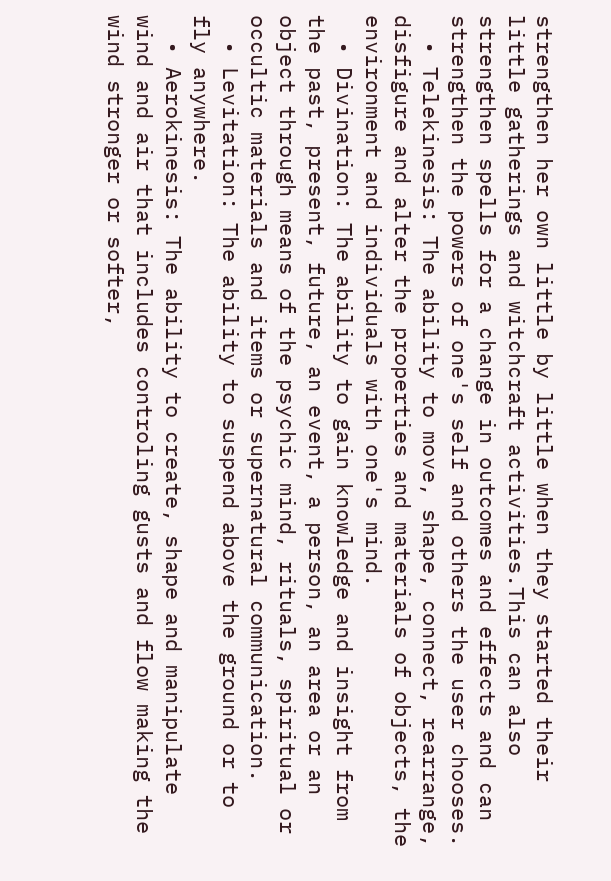strengthen her own little by little when they started their little gatherings and witchcraft activities.This can also strengthen spells for a change in outcomes and effects and can strengthen the powers of one's self and others the user chooses.
  • Telekinesis: The ability to move, shape, connect, rearrange, disfigure and alter the properties and materials of objects, the environment and individuals with one's mind.
  • Divination: The ability to gain knowledge and insight from the past, present, future, an event, a person, an area or an object through means of the psychic mind, rituals, spiritual or occultic materials and items or supernatural communication.
  • Levitation: The ability to suspend above the ground or to fly anywhere.
  • Aerokinesis: The ability to create, shape and manipulate wind and air that includes controling gusts and flow making the wind stronger or softer,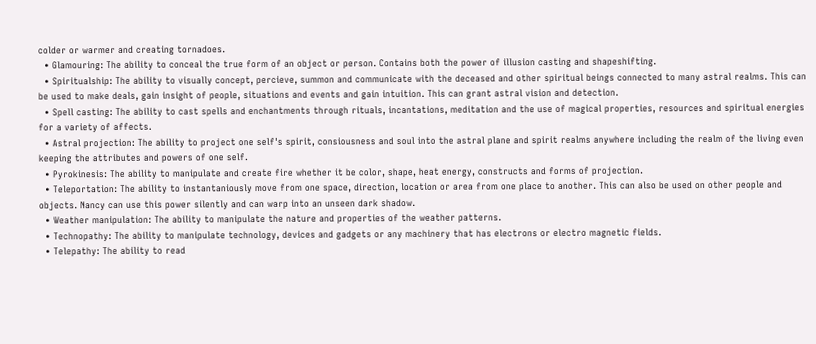colder or warmer and creating tornadoes.
  • Glamouring: The ability to conceal the true form of an object or person. Contains both the power of illusion casting and shapeshifting.
  • Spiritualship: The ability to visually concept, percieve, summon and communicate with the deceased and other spiritual beings connected to many astral realms. This can be used to make deals, gain insight of people, situations and events and gain intuition. This can grant astral vision and detection.
  • Spell casting: The ability to cast spells and enchantments through rituals, incantations, meditation and the use of magical properties, resources and spiritual energies for a variety of affects.
  • Astral projection: The ability to project one self's spirit, consiousness and soul into the astral plane and spirit realms anywhere including the realm of the living even keeping the attributes and powers of one self.
  • Pyrokinesis: The ability to manipulate and create fire whether it be color, shape, heat energy, constructs and forms of projection.
  • Teleportation: The ability to instantaniously move from one space, direction, location or area from one place to another. This can also be used on other people and objects. Nancy can use this power silently and can warp into an unseen dark shadow.
  • Weather manipulation: The ability to manipulate the nature and properties of the weather patterns.
  • Technopathy: The ability to manipulate technology, devices and gadgets or any machinery that has electrons or electro magnetic fields.
  • Telepathy: The ability to read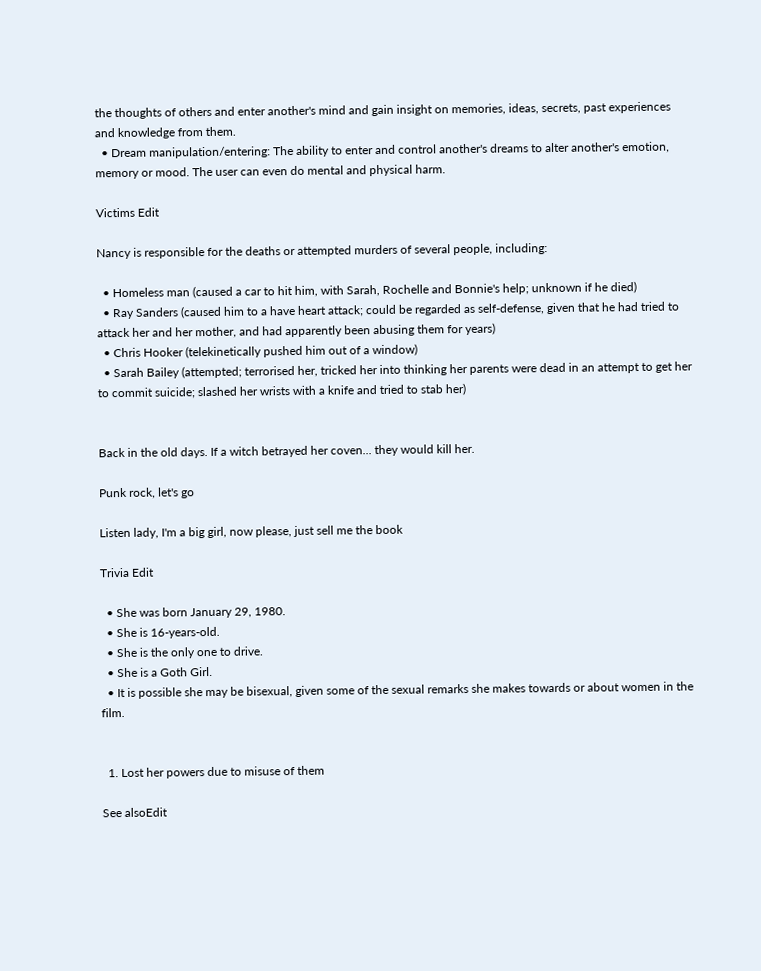the thoughts of others and enter another's mind and gain insight on memories, ideas, secrets, past experiences and knowledge from them.
  • Dream manipulation/entering: The ability to enter and control another's dreams to alter another's emotion, memory or mood. The user can even do mental and physical harm.

Victims Edit

Nancy is responsible for the deaths or attempted murders of several people, including:

  • Homeless man (caused a car to hit him, with Sarah, Rochelle and Bonnie's help; unknown if he died)
  • Ray Sanders (caused him to a have heart attack; could be regarded as self-defense, given that he had tried to attack her and her mother, and had apparently been abusing them for years)
  • Chris Hooker (telekinetically pushed him out of a window)
  • Sarah Bailey (attempted; terrorised her, tricked her into thinking her parents were dead in an attempt to get her to commit suicide; slashed her wrists with a knife and tried to stab her)


Back in the old days. If a witch betrayed her coven... they would kill her.

Punk rock, let's go

Listen lady, I'm a big girl, now please, just sell me the book

Trivia Edit

  • She was born January 29, 1980.
  • She is 16-years-old.
  • She is the only one to drive.
  • She is a Goth Girl.
  • It is possible she may be bisexual, given some of the sexual remarks she makes towards or about women in the film.


  1. Lost her powers due to misuse of them

See alsoEdit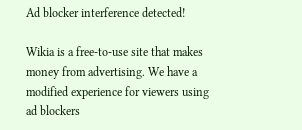Ad blocker interference detected!

Wikia is a free-to-use site that makes money from advertising. We have a modified experience for viewers using ad blockers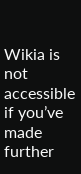Wikia is not accessible if you’ve made further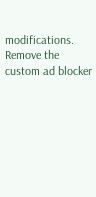modifications. Remove the custom ad blocker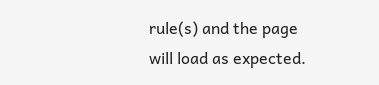rule(s) and the page will load as expected.